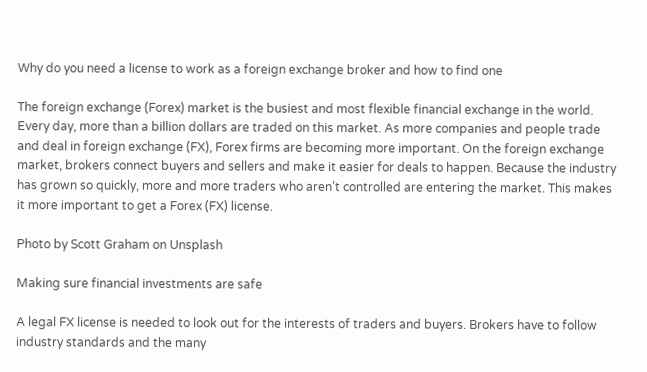Why do you need a license to work as a foreign exchange broker and how to find one

The foreign exchange (Forex) market is the busiest and most flexible financial exchange in the world. Every day, more than a billion dollars are traded on this market. As more companies and people trade and deal in foreign exchange (FX), Forex firms are becoming more important. On the foreign exchange market, brokers connect buyers and sellers and make it easier for deals to happen. Because the industry has grown so quickly, more and more traders who aren’t controlled are entering the market. This makes it more important to get a Forex (FX) license.

Photo by Scott Graham on Unsplash

Making sure financial investments are safe

A legal FX license is needed to look out for the interests of traders and buyers. Brokers have to follow industry standards and the many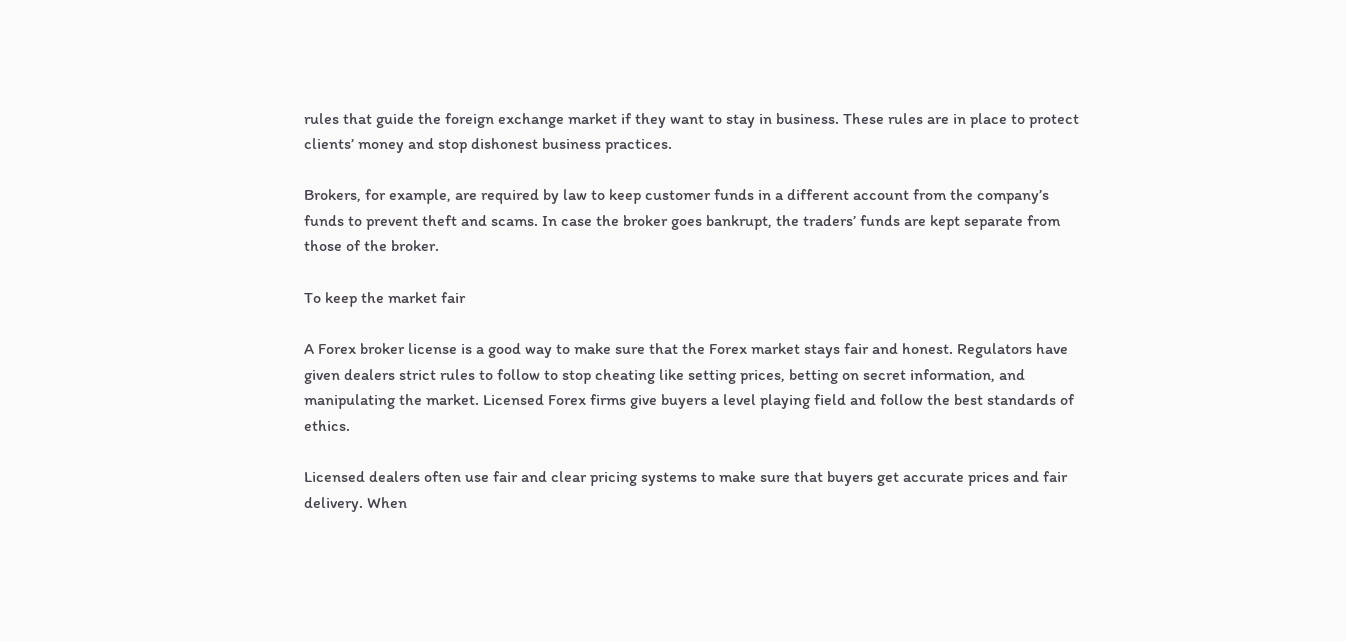rules that guide the foreign exchange market if they want to stay in business. These rules are in place to protect clients’ money and stop dishonest business practices.

Brokers, for example, are required by law to keep customer funds in a different account from the company’s funds to prevent theft and scams. In case the broker goes bankrupt, the traders’ funds are kept separate from those of the broker.

To keep the market fair

A Forex broker license is a good way to make sure that the Forex market stays fair and honest. Regulators have given dealers strict rules to follow to stop cheating like setting prices, betting on secret information, and manipulating the market. Licensed Forex firms give buyers a level playing field and follow the best standards of ethics.

Licensed dealers often use fair and clear pricing systems to make sure that buyers get accurate prices and fair delivery. When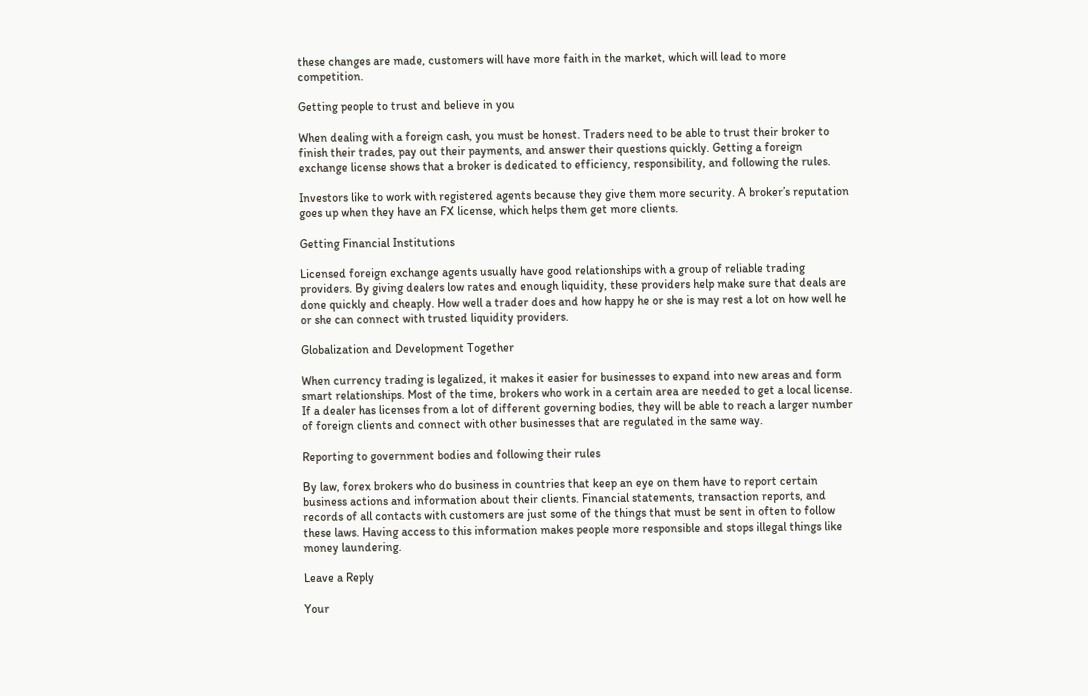these changes are made, customers will have more faith in the market, which will lead to more competition.

Getting people to trust and believe in you

When dealing with a foreign cash, you must be honest. Traders need to be able to trust their broker to finish their trades, pay out their payments, and answer their questions quickly. Getting a foreign exchange license shows that a broker is dedicated to efficiency, responsibility, and following the rules.

Investors like to work with registered agents because they give them more security. A broker’s reputation goes up when they have an FX license, which helps them get more clients.

Getting Financial Institutions

Licensed foreign exchange agents usually have good relationships with a group of reliable trading providers. By giving dealers low rates and enough liquidity, these providers help make sure that deals are done quickly and cheaply. How well a trader does and how happy he or she is may rest a lot on how well he or she can connect with trusted liquidity providers.

Globalization and Development Together

When currency trading is legalized, it makes it easier for businesses to expand into new areas and form smart relationships. Most of the time, brokers who work in a certain area are needed to get a local license. If a dealer has licenses from a lot of different governing bodies, they will be able to reach a larger number of foreign clients and connect with other businesses that are regulated in the same way.

Reporting to government bodies and following their rules

By law, forex brokers who do business in countries that keep an eye on them have to report certain business actions and information about their clients. Financial statements, transaction reports, and records of all contacts with customers are just some of the things that must be sent in often to follow these laws. Having access to this information makes people more responsible and stops illegal things like money laundering.

Leave a Reply

Your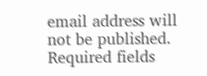email address will not be published. Required fields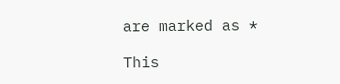are marked as *

This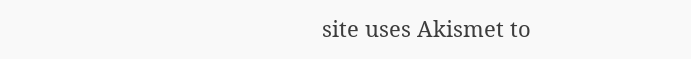site uses Akismet to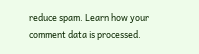reduce spam. Learn how your comment data is processed.